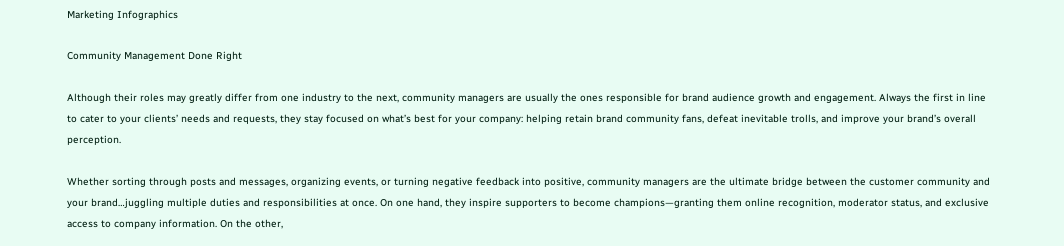Marketing Infographics

Community Management Done Right

Although their roles may greatly differ from one industry to the next, community managers are usually the ones responsible for brand audience growth and engagement. Always the first in line to cater to your clients’ needs and requests, they stay focused on what’s best for your company: helping retain brand community fans, defeat inevitable trolls, and improve your brand’s overall perception.

Whether sorting through posts and messages, organizing events, or turning negative feedback into positive, community managers are the ultimate bridge between the customer community and your brand…juggling multiple duties and responsibilities at once. On one hand, they inspire supporters to become champions—granting them online recognition, moderator status, and exclusive access to company information. On the other,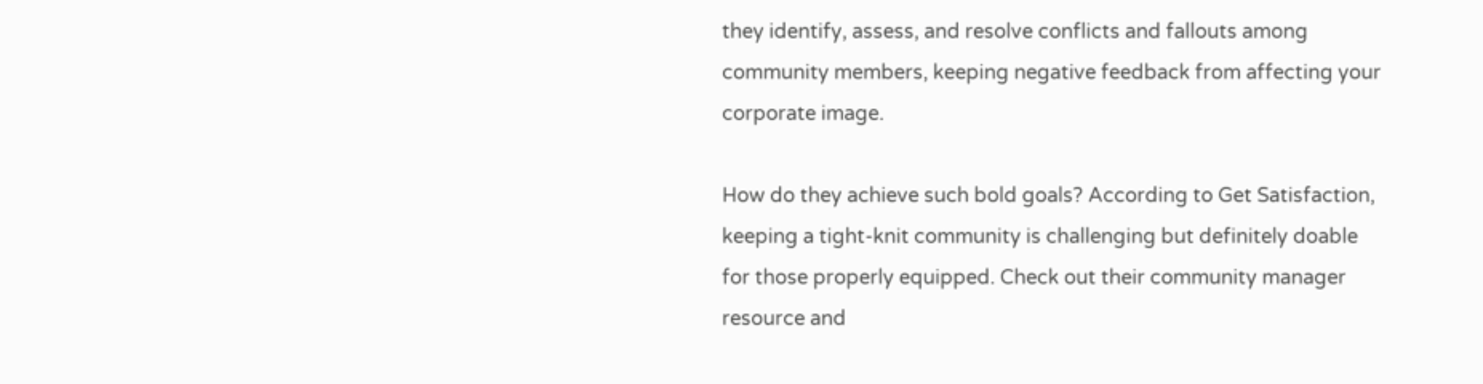they identify, assess, and resolve conflicts and fallouts among community members, keeping negative feedback from affecting your corporate image.

How do they achieve such bold goals? According to Get Satisfaction, keeping a tight-knit community is challenging but definitely doable for those properly equipped. Check out their community manager resource and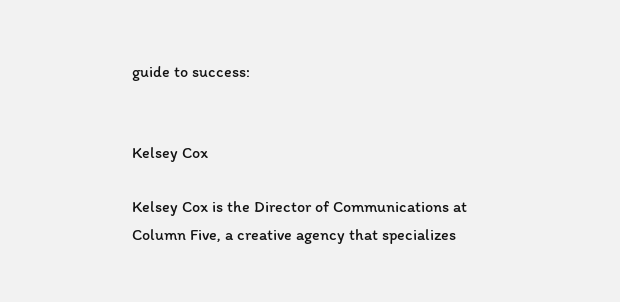guide to success:


Kelsey Cox

Kelsey Cox is the Director of Communications at Column Five, a creative agency that specializes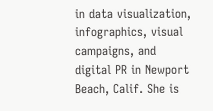in data visualization, infographics, visual campaigns, and digital PR in Newport Beach, Calif. She is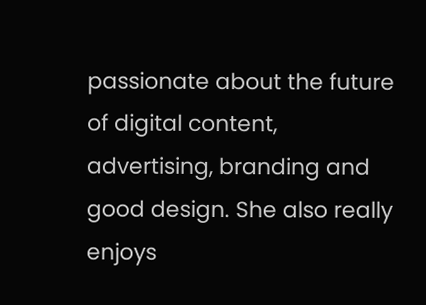passionate about the future of digital content, advertising, branding and good design. She also really enjoys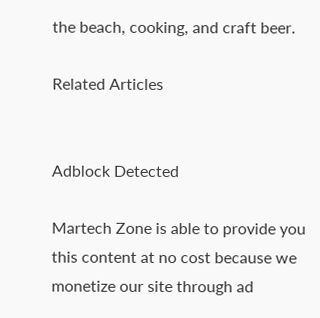the beach, cooking, and craft beer.

Related Articles


Adblock Detected

Martech Zone is able to provide you this content at no cost because we monetize our site through ad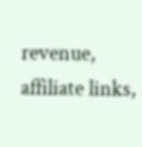revenue, affiliate links,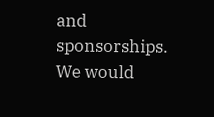and sponsorships. We would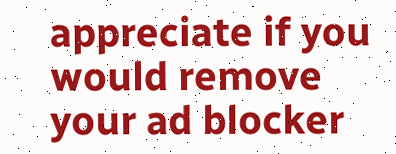appreciate if you would remove your ad blocker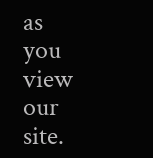as you view our site.